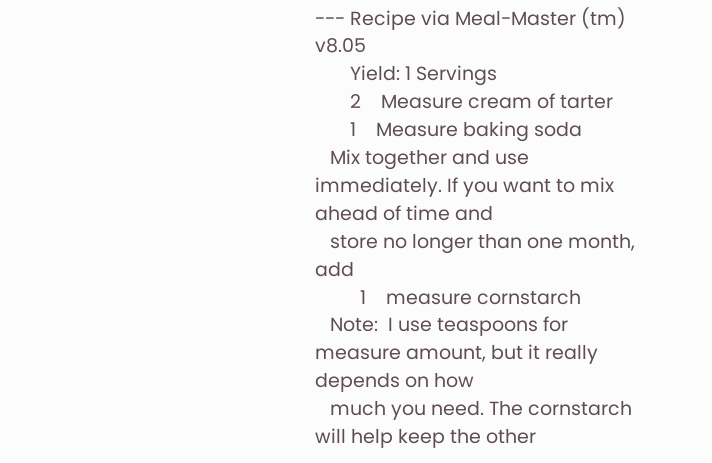--- Recipe via Meal-Master (tm) v8.05
       Yield: 1 Servings
       2    Measure cream of tarter
       1    Measure baking soda
   Mix together and use immediately. If you want to mix ahead of time and
   store no longer than one month, add
         1    measure cornstarch
   Note:  I use teaspoons for measure amount, but it really depends on how
   much you need. The cornstarch will help keep the other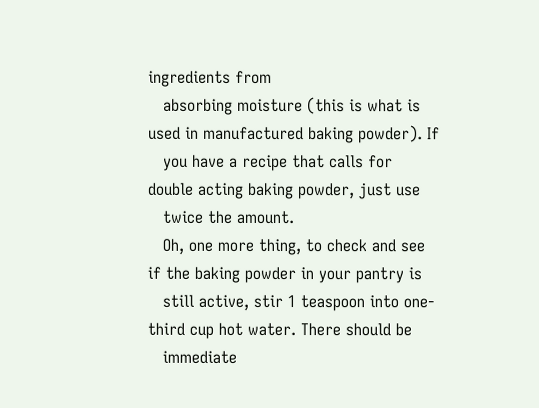ingredients from
   absorbing moisture (this is what is used in manufactured baking powder). If
   you have a recipe that calls for double acting baking powder, just use
   twice the amount.
   Oh, one more thing, to check and see if the baking powder in your pantry is
   still active, stir 1 teaspoon into one-third cup hot water. There should be
   immediate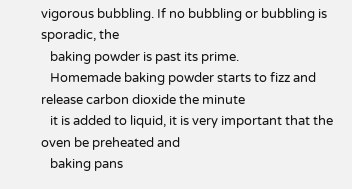vigorous bubbling. If no bubbling or bubbling is sporadic, the
   baking powder is past its prime.
   Homemade baking powder starts to fizz and release carbon dioxide the minute
   it is added to liquid, it is very important that the oven be preheated and
   baking pans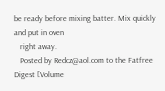be ready before mixing batter. Mix quickly and put in oven
   right away.
   Posted by Redcz@aol.com to the Fatfree Digest [Volume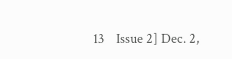13    Issue 2] Dec. 2,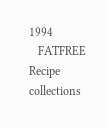1994
   FATFREE Recipe collections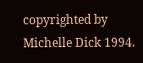copyrighted by Michelle Dick 1994.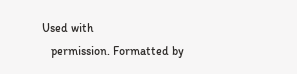Used with
   permission. Formatted by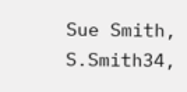Sue Smith, S.Smith34,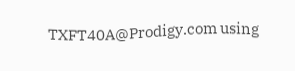TXFT40A@Prodigy.com using